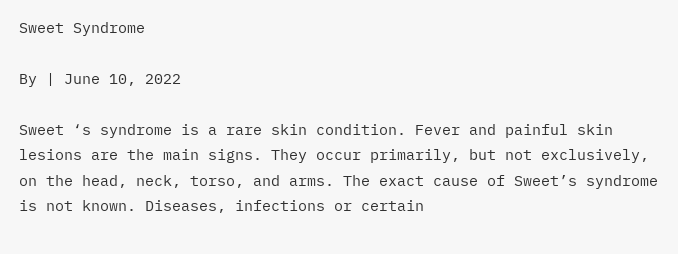Sweet Syndrome

By | June 10, 2022

Sweet ‘s syndrome is a rare skin condition. Fever and painful skin lesions are the main signs. They occur primarily, but not exclusively, on the head, neck, torso, and arms. The exact cause of Sweet’s syndrome is not known. Diseases, infections or certain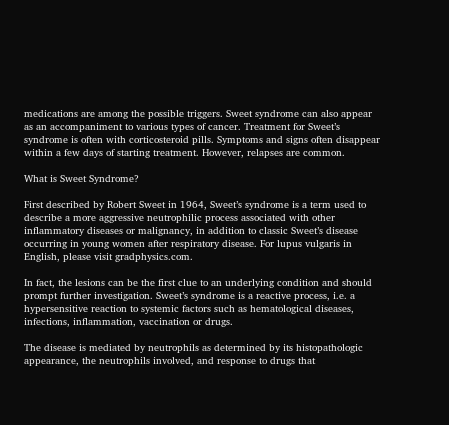medications are among the possible triggers. Sweet syndrome can also appear as an accompaniment to various types of cancer. Treatment for Sweet’s syndrome is often with corticosteroid pills. Symptoms and signs often disappear within a few days of starting treatment. However, relapses are common.

What is Sweet Syndrome?

First described by Robert Sweet in 1964, Sweet’s syndrome is a term used to describe a more aggressive neutrophilic process associated with other inflammatory diseases or malignancy, in addition to classic Sweet’s disease occurring in young women after respiratory disease. For lupus vulgaris in English, please visit gradphysics.com.

In fact, the lesions can be the first clue to an underlying condition and should prompt further investigation. Sweet’s syndrome is a reactive process, i.e. a hypersensitive reaction to systemic factors such as hematological diseases, infections, inflammation, vaccination or drugs.

The disease is mediated by neutrophils as determined by its histopathologic appearance, the neutrophils involved, and response to drugs that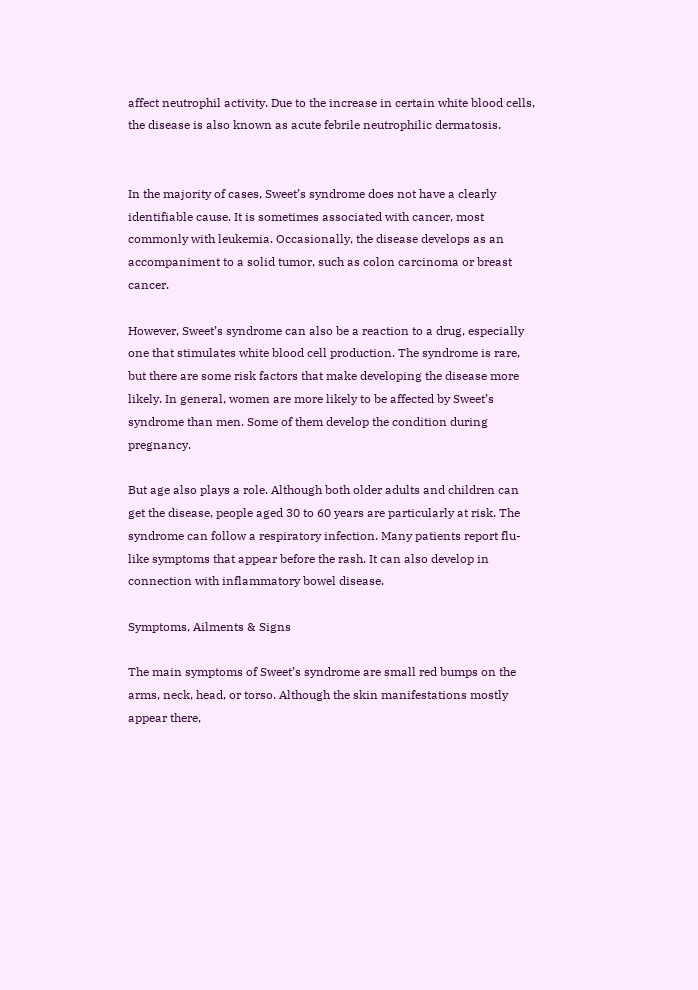affect neutrophil activity. Due to the increase in certain white blood cells, the disease is also known as acute febrile neutrophilic dermatosis.


In the majority of cases, Sweet’s syndrome does not have a clearly identifiable cause. It is sometimes associated with cancer, most commonly with leukemia. Occasionally, the disease develops as an accompaniment to a solid tumor, such as colon carcinoma or breast cancer.

However, Sweet’s syndrome can also be a reaction to a drug, especially one that stimulates white blood cell production. The syndrome is rare, but there are some risk factors that make developing the disease more likely. In general, women are more likely to be affected by Sweet’s syndrome than men. Some of them develop the condition during pregnancy.

But age also plays a role. Although both older adults and children can get the disease, people aged 30 to 60 years are particularly at risk. The syndrome can follow a respiratory infection. Many patients report flu-like symptoms that appear before the rash. It can also develop in connection with inflammatory bowel disease.

Symptoms, Ailments & Signs

The main symptoms of Sweet’s syndrome are small red bumps on the arms, neck, head, or torso. Although the skin manifestations mostly appear there,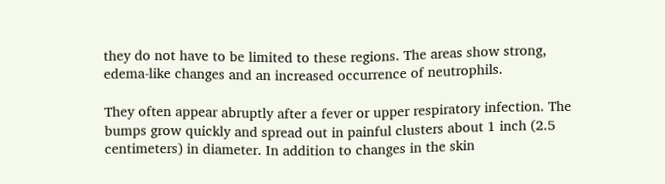they do not have to be limited to these regions. The areas show strong, edema-like changes and an increased occurrence of neutrophils.

They often appear abruptly after a fever or upper respiratory infection. The bumps grow quickly and spread out in painful clusters about 1 inch (2.5 centimeters) in diameter. In addition to changes in the skin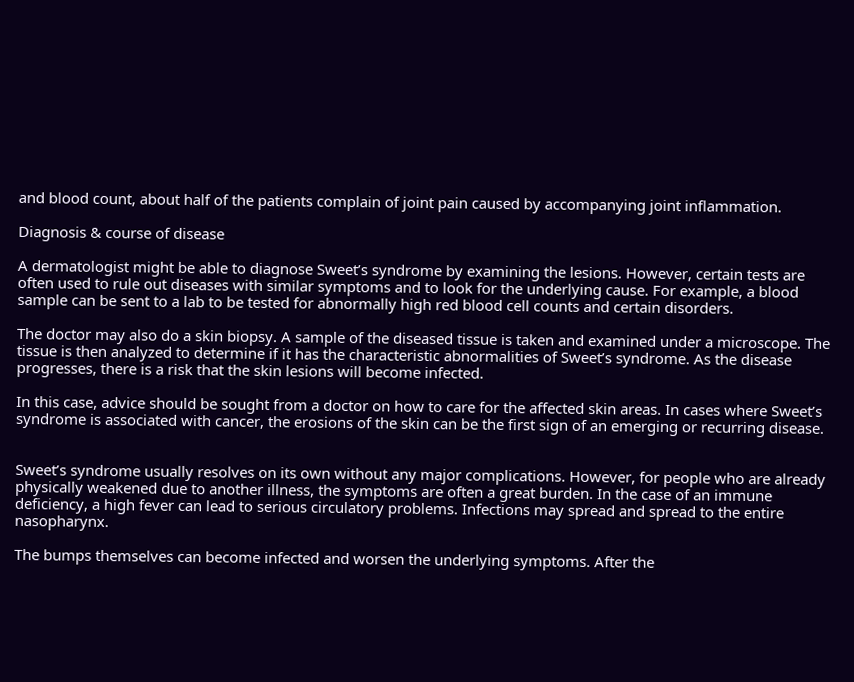and blood count, about half of the patients complain of joint pain caused by accompanying joint inflammation.

Diagnosis & course of disease

A dermatologist might be able to diagnose Sweet’s syndrome by examining the lesions. However, certain tests are often used to rule out diseases with similar symptoms and to look for the underlying cause. For example, a blood sample can be sent to a lab to be tested for abnormally high red blood cell counts and certain disorders.

The doctor may also do a skin biopsy. A sample of the diseased tissue is taken and examined under a microscope. The tissue is then analyzed to determine if it has the characteristic abnormalities of Sweet’s syndrome. As the disease progresses, there is a risk that the skin lesions will become infected.

In this case, advice should be sought from a doctor on how to care for the affected skin areas. In cases where Sweet’s syndrome is associated with cancer, the erosions of the skin can be the first sign of an emerging or recurring disease.


Sweet’s syndrome usually resolves on its own without any major complications. However, for people who are already physically weakened due to another illness, the symptoms are often a great burden. In the case of an immune deficiency, a high fever can lead to serious circulatory problems. Infections may spread and spread to the entire nasopharynx.

The bumps themselves can become infected and worsen the underlying symptoms. After the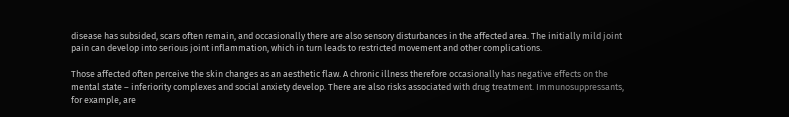disease has subsided, scars often remain, and occasionally there are also sensory disturbances in the affected area. The initially mild joint pain can develop into serious joint inflammation, which in turn leads to restricted movement and other complications.

Those affected often perceive the skin changes as an aesthetic flaw. A chronic illness therefore occasionally has negative effects on the mental state – inferiority complexes and social anxiety develop. There are also risks associated with drug treatment. Immunosuppressants, for example, are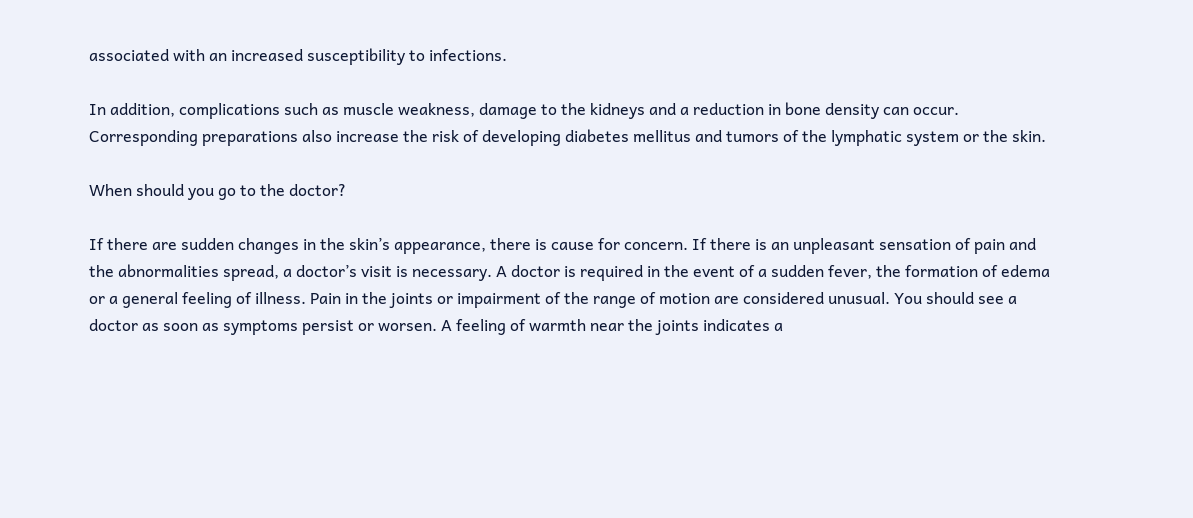associated with an increased susceptibility to infections.

In addition, complications such as muscle weakness, damage to the kidneys and a reduction in bone density can occur. Corresponding preparations also increase the risk of developing diabetes mellitus and tumors of the lymphatic system or the skin.

When should you go to the doctor?

If there are sudden changes in the skin’s appearance, there is cause for concern. If there is an unpleasant sensation of pain and the abnormalities spread, a doctor’s visit is necessary. A doctor is required in the event of a sudden fever, the formation of edema or a general feeling of illness. Pain in the joints or impairment of the range of motion are considered unusual. You should see a doctor as soon as symptoms persist or worsen. A feeling of warmth near the joints indicates a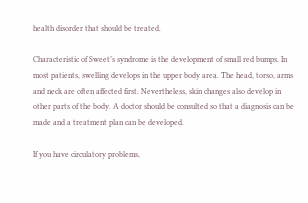health disorder that should be treated.

Characteristic of Sweet’s syndrome is the development of small red bumps. In most patients, swelling develops in the upper body area. The head, torso, arms and neck are often affected first. Nevertheless, skin changes also develop in other parts of the body. A doctor should be consulted so that a diagnosis can be made and a treatment plan can be developed.

If you have circulatory problems,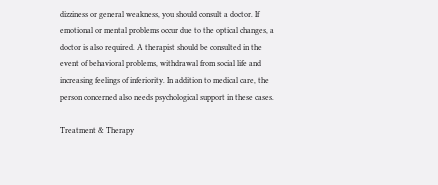dizziness or general weakness, you should consult a doctor. If emotional or mental problems occur due to the optical changes, a doctor is also required. A therapist should be consulted in the event of behavioral problems, withdrawal from social life and increasing feelings of inferiority. In addition to medical care, the person concerned also needs psychological support in these cases.

Treatment & Therapy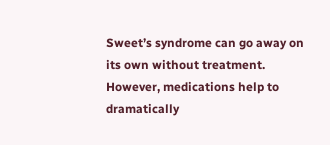Sweet’s syndrome can go away on its own without treatment. However, medications help to dramatically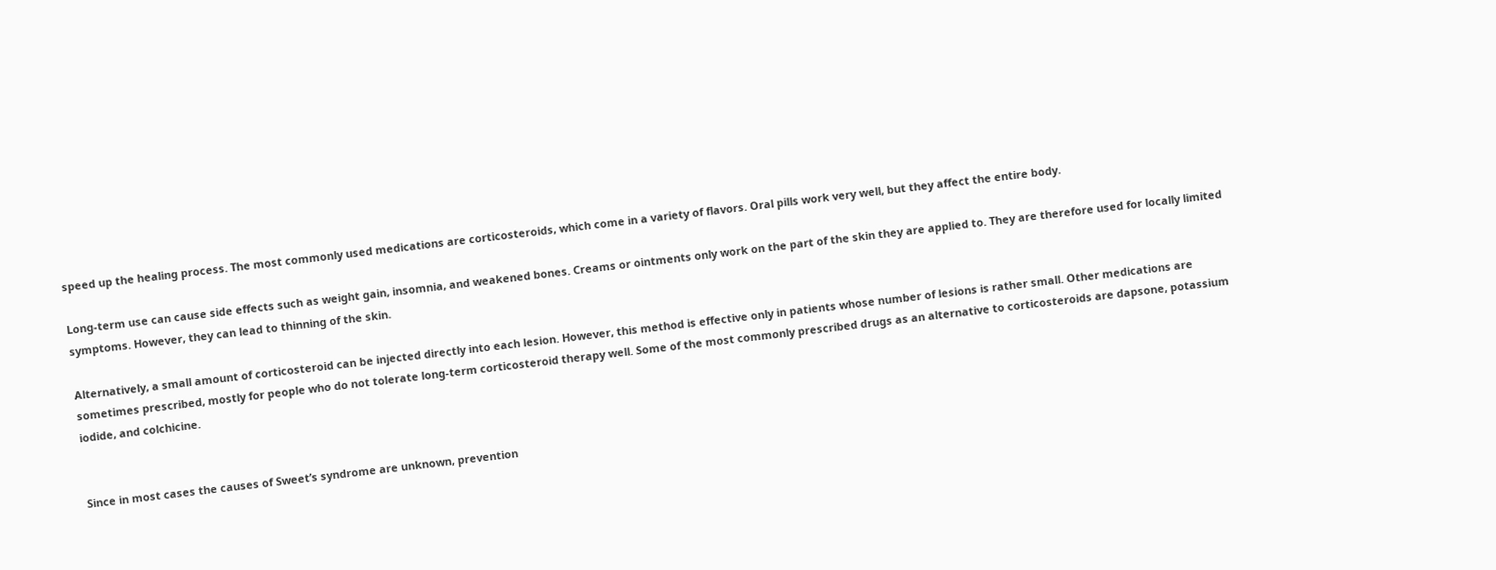speed up the healing process. The most commonly used medications are corticosteroids, which come in a variety of flavors. Oral pills work very well, but they affect the entire body.

Long-term use can cause side effects such as weight gain, insomnia, and weakened bones. Creams or ointments only work on the part of the skin they are applied to. They are therefore used for locally limited symptoms. However, they can lead to thinning of the skin.

Alternatively, a small amount of corticosteroid can be injected directly into each lesion. However, this method is effective only in patients whose number of lesions is rather small. Other medications are sometimes prescribed, mostly for people who do not tolerate long-term corticosteroid therapy well. Some of the most commonly prescribed drugs as an alternative to corticosteroids are dapsone, potassium iodide, and colchicine.


Since in most cases the causes of Sweet’s syndrome are unknown, prevention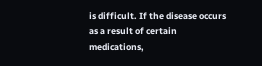is difficult. If the disease occurs as a result of certain medications,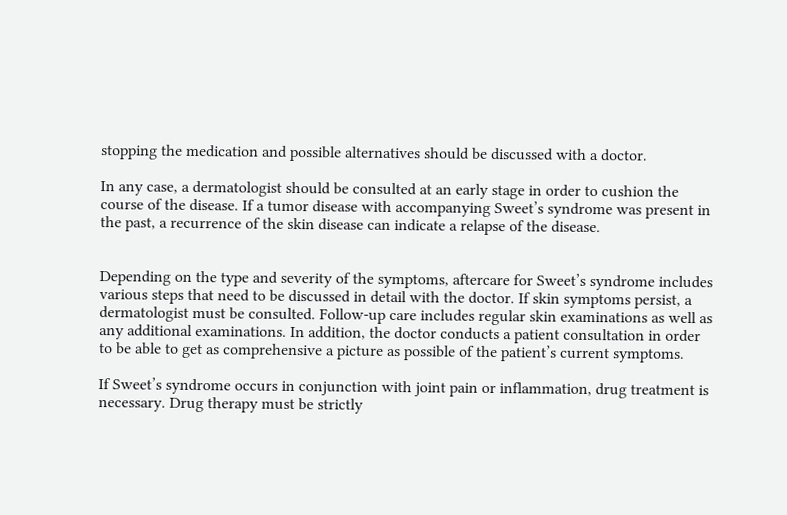stopping the medication and possible alternatives should be discussed with a doctor.

In any case, a dermatologist should be consulted at an early stage in order to cushion the course of the disease. If a tumor disease with accompanying Sweet’s syndrome was present in the past, a recurrence of the skin disease can indicate a relapse of the disease.


Depending on the type and severity of the symptoms, aftercare for Sweet’s syndrome includes various steps that need to be discussed in detail with the doctor. If skin symptoms persist, a dermatologist must be consulted. Follow-up care includes regular skin examinations as well as any additional examinations. In addition, the doctor conducts a patient consultation in order to be able to get as comprehensive a picture as possible of the patient’s current symptoms.

If Sweet’s syndrome occurs in conjunction with joint pain or inflammation, drug treatment is necessary. Drug therapy must be strictly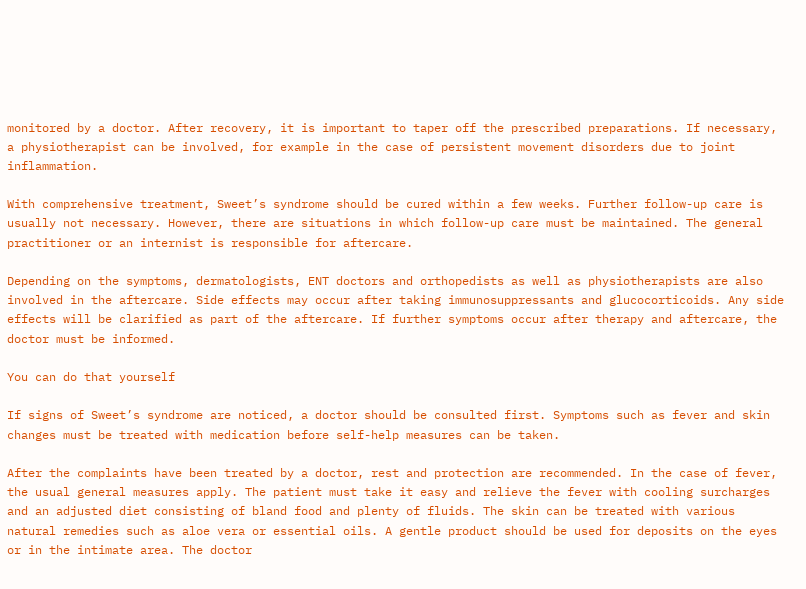monitored by a doctor. After recovery, it is important to taper off the prescribed preparations. If necessary, a physiotherapist can be involved, for example in the case of persistent movement disorders due to joint inflammation.

With comprehensive treatment, Sweet’s syndrome should be cured within a few weeks. Further follow-up care is usually not necessary. However, there are situations in which follow-up care must be maintained. The general practitioner or an internist is responsible for aftercare.

Depending on the symptoms, dermatologists, ENT doctors and orthopedists as well as physiotherapists are also involved in the aftercare. Side effects may occur after taking immunosuppressants and glucocorticoids. Any side effects will be clarified as part of the aftercare. If further symptoms occur after therapy and aftercare, the doctor must be informed.

You can do that yourself

If signs of Sweet’s syndrome are noticed, a doctor should be consulted first. Symptoms such as fever and skin changes must be treated with medication before self-help measures can be taken.

After the complaints have been treated by a doctor, rest and protection are recommended. In the case of fever, the usual general measures apply. The patient must take it easy and relieve the fever with cooling surcharges and an adjusted diet consisting of bland food and plenty of fluids. The skin can be treated with various natural remedies such as aloe vera or essential oils. A gentle product should be used for deposits on the eyes or in the intimate area. The doctor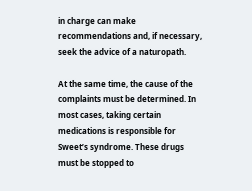in charge can make recommendations and, if necessary, seek the advice of a naturopath.

At the same time, the cause of the complaints must be determined. In most cases, taking certain medications is responsible for Sweet’s syndrome. These drugs must be stopped to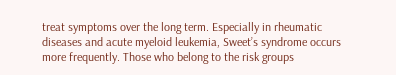treat symptoms over the long term. Especially in rheumatic diseases and acute myeloid leukemia, Sweet’s syndrome occurs more frequently. Those who belong to the risk groups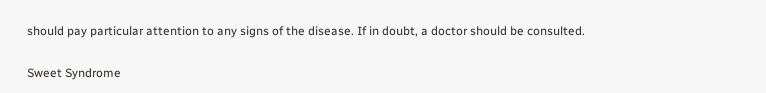should pay particular attention to any signs of the disease. If in doubt, a doctor should be consulted.

Sweet Syndrome